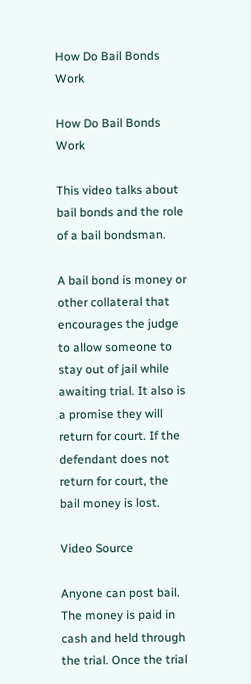How Do Bail Bonds Work

How Do Bail Bonds Work

This video talks about bail bonds and the role of a bail bondsman.

A bail bond is money or other collateral that encourages the judge to allow someone to stay out of jail while awaiting trial. It also is a promise they will return for court. If the defendant does not return for court, the bail money is lost.

Video Source

Anyone can post bail. The money is paid in cash and held through the trial. Once the trial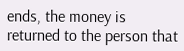ends, the money is returned to the person that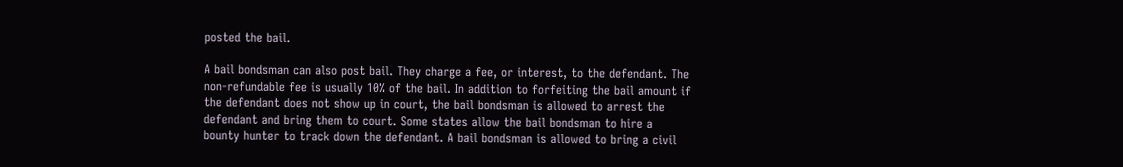posted the bail.

A bail bondsman can also post bail. They charge a fee, or interest, to the defendant. The non-refundable fee is usually 10% of the bail. In addition to forfeiting the bail amount if the defendant does not show up in court, the bail bondsman is allowed to arrest the defendant and bring them to court. Some states allow the bail bondsman to hire a bounty hunter to track down the defendant. A bail bondsman is allowed to bring a civil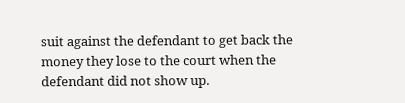suit against the defendant to get back the money they lose to the court when the defendant did not show up.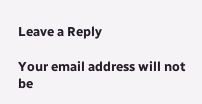Leave a Reply

Your email address will not be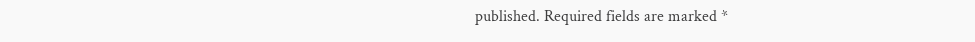published. Required fields are marked *